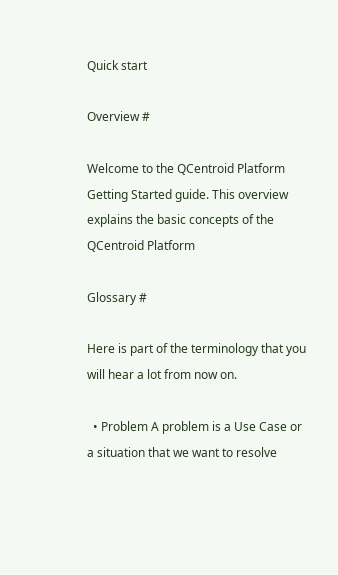Quick start

Overview #

Welcome to the QCentroid Platform Getting Started guide. This overview explains the basic concepts of the QCentroid Platform

Glossary #

Here is part of the terminology that you will hear a lot from now on.

  • Problem A problem is a Use Case or a situation that we want to resolve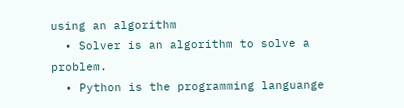using an algorithm
  • Solver is an algorithm to solve a problem.
  • Python is the programming languange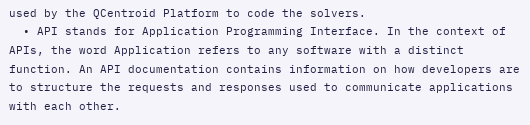used by the QCentroid Platform to code the solvers.
  • API stands for Application Programming Interface. In the context of APIs, the word Application refers to any software with a distinct function. An API documentation contains information on how developers are to structure the requests and responses used to communicate applications with each other.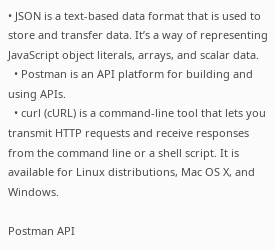• JSON is a text-based data format that is used to store and transfer data. It’s a way of representing JavaScript object literals, arrays, and scalar data.
  • Postman is an API platform for building and using APIs.
  • curl (cURL) is a command-line tool that lets you transmit HTTP requests and receive responses from the command line or a shell script. It is available for Linux distributions, Mac OS X, and Windows.

Postman API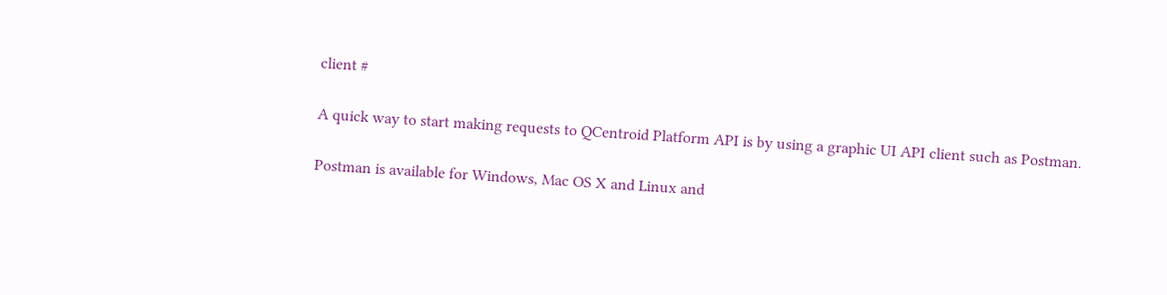client #

A quick way to start making requests to QCentroid Platform API is by using a graphic UI API client such as Postman.

Postman is available for Windows, Mac OS X and Linux and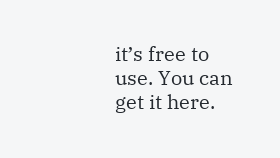it’s free to use. You can get it here.